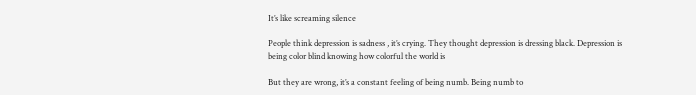It’s like screaming silence

People think depression is sadness , it’s crying. They thought depression is dressing black. Depression is being color blind knowing how colorful the world is

But they are wrong, it’s a constant feeling of being numb. Being numb to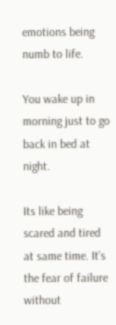emotions being numb to life.

You wake up in morning just to go back in bed at night.

Its like being scared and tired at same time. It’s the fear of failure without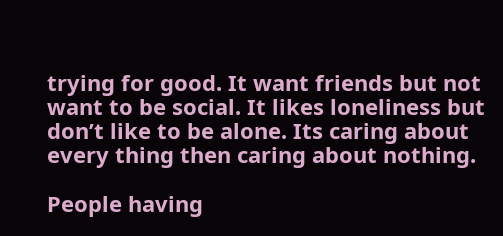trying for good. It want friends but not want to be social. It likes loneliness but don’t like to be alone. Its caring about every thing then caring about nothing.

People having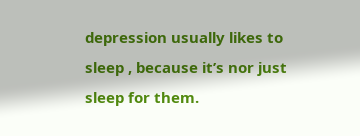depression usually likes to sleep , because it’s nor just sleep for them.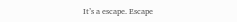It’s a escape. Escape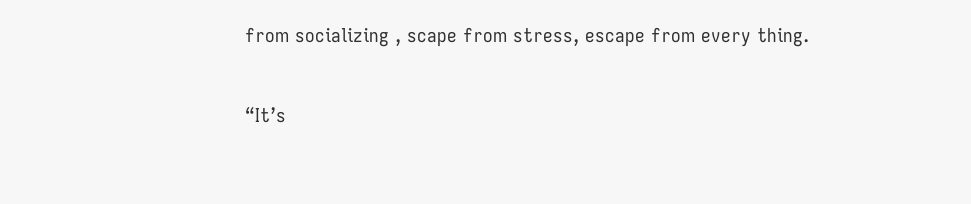from socializing , scape from stress, escape from every thing.

“It’s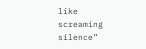like screaming silence”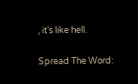, it’s like hell.

Spread The Word: